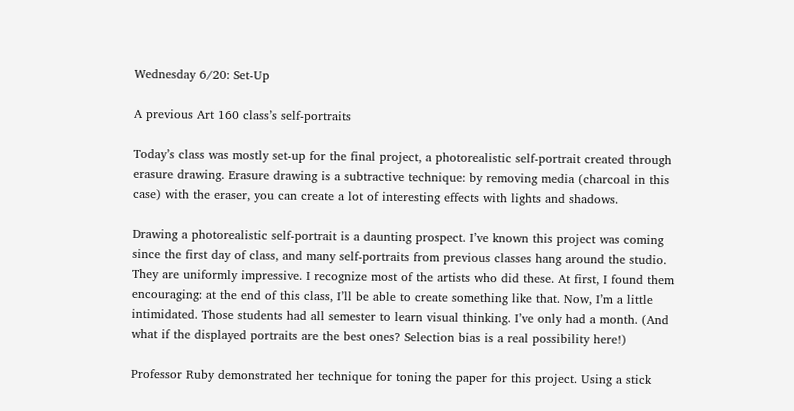Wednesday 6/20: Set-Up

A previous Art 160 class’s self-portraits

Today’s class was mostly set-up for the final project, a photorealistic self-portrait created through erasure drawing. Erasure drawing is a subtractive technique: by removing media (charcoal in this case) with the eraser, you can create a lot of interesting effects with lights and shadows.

Drawing a photorealistic self-portrait is a daunting prospect. I’ve known this project was coming since the first day of class, and many self-portraits from previous classes hang around the studio. They are uniformly impressive. I recognize most of the artists who did these. At first, I found them encouraging: at the end of this class, I’ll be able to create something like that. Now, I’m a little intimidated. Those students had all semester to learn visual thinking. I’ve only had a month. (And what if the displayed portraits are the best ones? Selection bias is a real possibility here!)

Professor Ruby demonstrated her technique for toning the paper for this project. Using a stick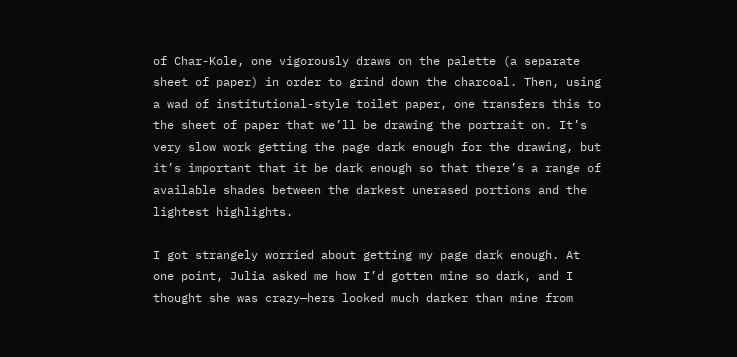of Char-Kole, one vigorously draws on the palette (a separate sheet of paper) in order to grind down the charcoal. Then, using a wad of institutional-style toilet paper, one transfers this to the sheet of paper that we’ll be drawing the portrait on. It’s very slow work getting the page dark enough for the drawing, but it’s important that it be dark enough so that there’s a range of available shades between the darkest unerased portions and the lightest highlights.

I got strangely worried about getting my page dark enough. At one point, Julia asked me how I’d gotten mine so dark, and I thought she was crazy—hers looked much darker than mine from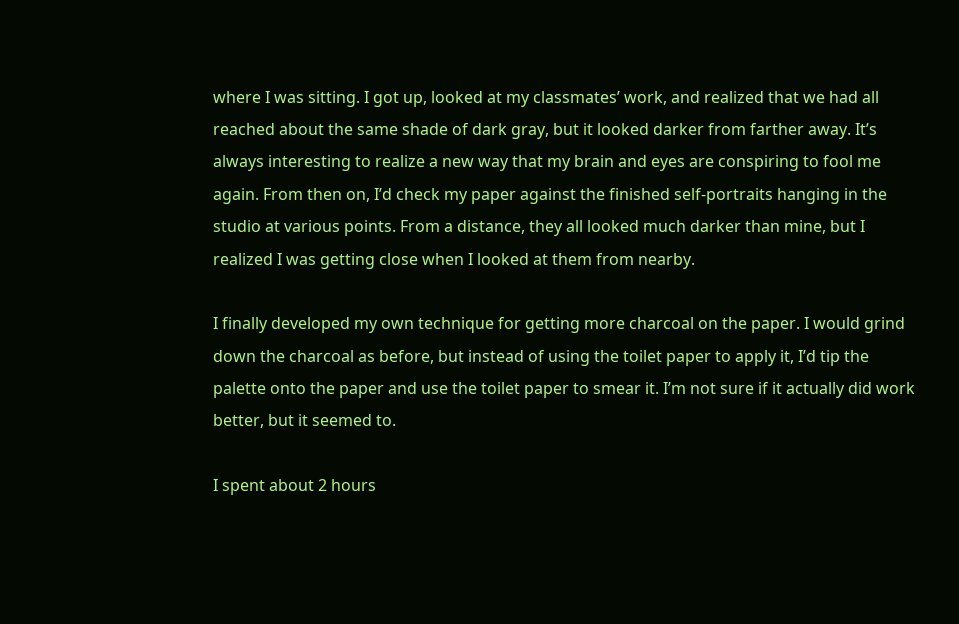where I was sitting. I got up, looked at my classmates’ work, and realized that we had all reached about the same shade of dark gray, but it looked darker from farther away. It’s always interesting to realize a new way that my brain and eyes are conspiring to fool me again. From then on, I’d check my paper against the finished self-portraits hanging in the studio at various points. From a distance, they all looked much darker than mine, but I realized I was getting close when I looked at them from nearby.

I finally developed my own technique for getting more charcoal on the paper. I would grind down the charcoal as before, but instead of using the toilet paper to apply it, I’d tip the palette onto the paper and use the toilet paper to smear it. I’m not sure if it actually did work better, but it seemed to.

I spent about 2 hours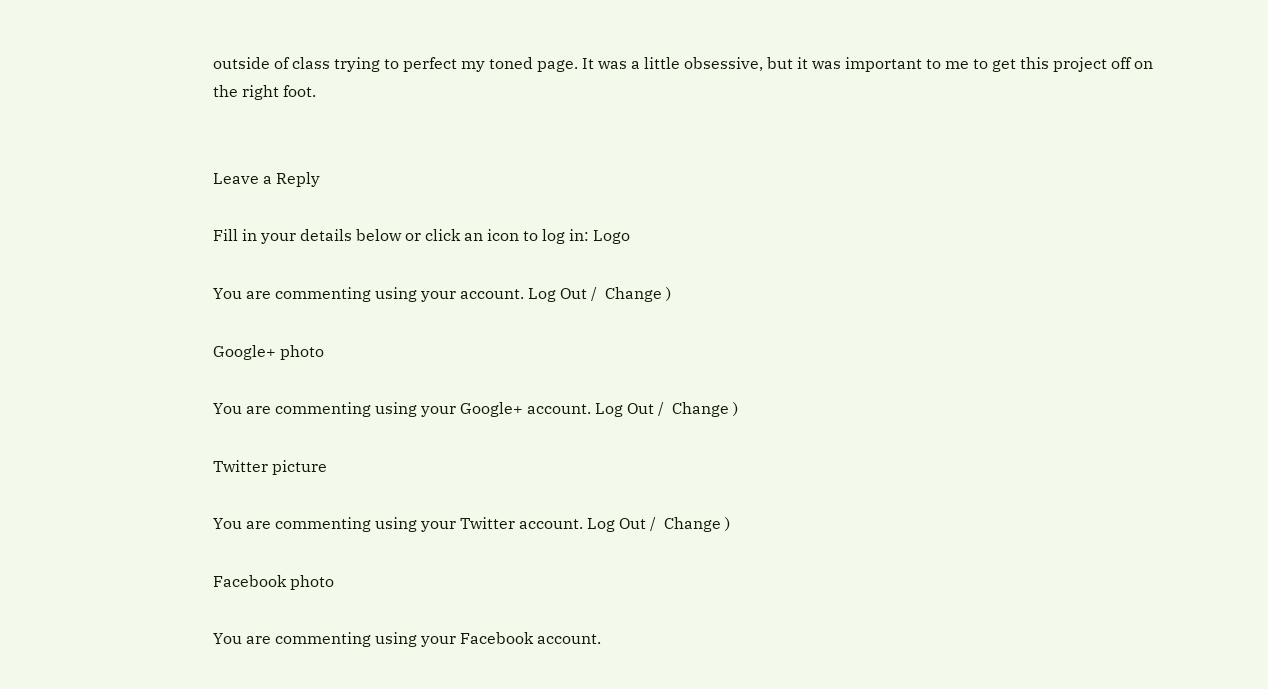outside of class trying to perfect my toned page. It was a little obsessive, but it was important to me to get this project off on the right foot.


Leave a Reply

Fill in your details below or click an icon to log in: Logo

You are commenting using your account. Log Out /  Change )

Google+ photo

You are commenting using your Google+ account. Log Out /  Change )

Twitter picture

You are commenting using your Twitter account. Log Out /  Change )

Facebook photo

You are commenting using your Facebook account.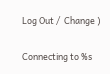Log Out /  Change )


Connecting to %s